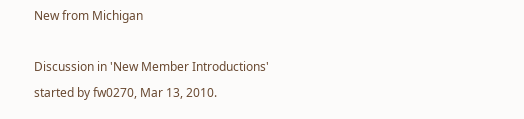New from Michigan

Discussion in 'New Member Introductions' started by fw0270, Mar 13, 2010.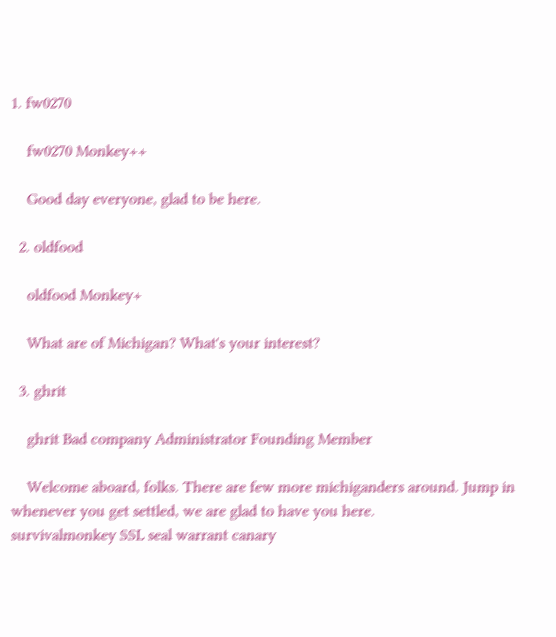1. fw0270

    fw0270 Monkey++

    Good day everyone, glad to be here.

  2. oldfood

    oldfood Monkey+

    What are of Michigan? What's your interest?

  3. ghrit

    ghrit Bad company Administrator Founding Member

    Welcome aboard, folks. There are few more michiganders around. Jump in whenever you get settled, we are glad to have you here.
survivalmonkey SSL seal warrant canary